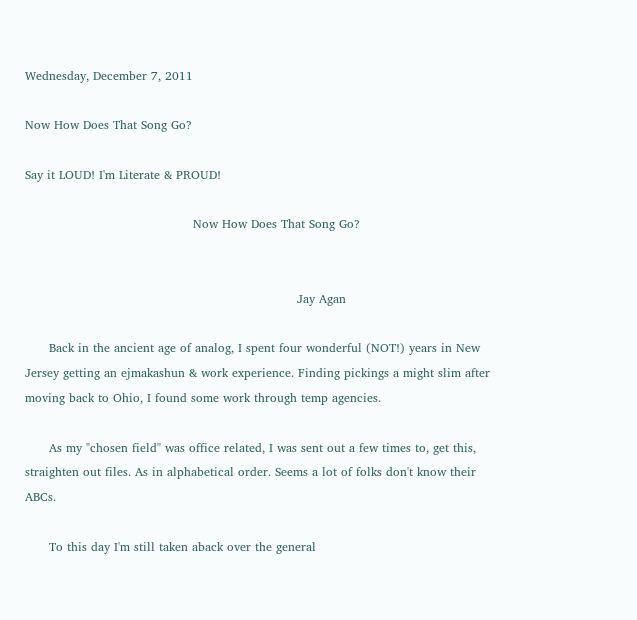Wednesday, December 7, 2011

Now How Does That Song Go?

Say it LOUD! I'm Literate & PROUD!

                                          Now How Does That Song Go?


                                                                    Jay Agan

      Back in the ancient age of analog, I spent four wonderful (NOT!) years in New Jersey getting an ejmakashun & work experience. Finding pickings a might slim after moving back to Ohio, I found some work through temp agencies.

      As my "chosen field" was office related, I was sent out a few times to, get this, straighten out files. As in alphabetical order. Seems a lot of folks don't know their ABCs.

      To this day I'm still taken aback over the general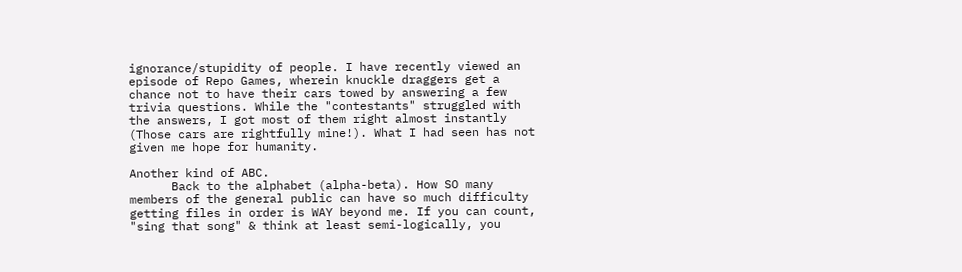ignorance/stupidity of people. I have recently viewed an episode of Repo Games, wherein knuckle draggers get a chance not to have their cars towed by answering a few trivia questions. While the "contestants" struggled with the answers, I got most of them right almost instantly (Those cars are rightfully mine!). What I had seen has not given me hope for humanity.

Another kind of ABC.
      Back to the alphabet (alpha-beta). How SO many members of the general public can have so much difficulty getting files in order is WAY beyond me. If you can count, "sing that song" & think at least semi-logically, you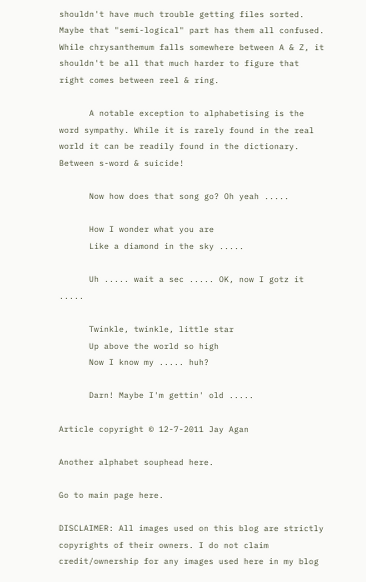shouldn't have much trouble getting files sorted. Maybe that "semi-logical" part has them all confused. While chrysanthemum falls somewhere between A & Z, it shouldn't be all that much harder to figure that right comes between reel & ring.

      A notable exception to alphabetising is the word sympathy. While it is rarely found in the real world it can be readily found in the dictionary. Between s-word & suicide!

      Now how does that song go? Oh yeah .....

      How I wonder what you are
      Like a diamond in the sky .....

      Uh ..... wait a sec ..... OK, now I gotz it .....

      Twinkle, twinkle, little star
      Up above the world so high
      Now I know my ..... huh?

      Darn! Maybe I'm gettin' old .....

Article copyright © 12-7-2011 Jay Agan

Another alphabet souphead here.

Go to main page here.

DISCLAIMER: All images used on this blog are strictly copyrights of their owners. I do not claim credit/ownership for any images used here in my blog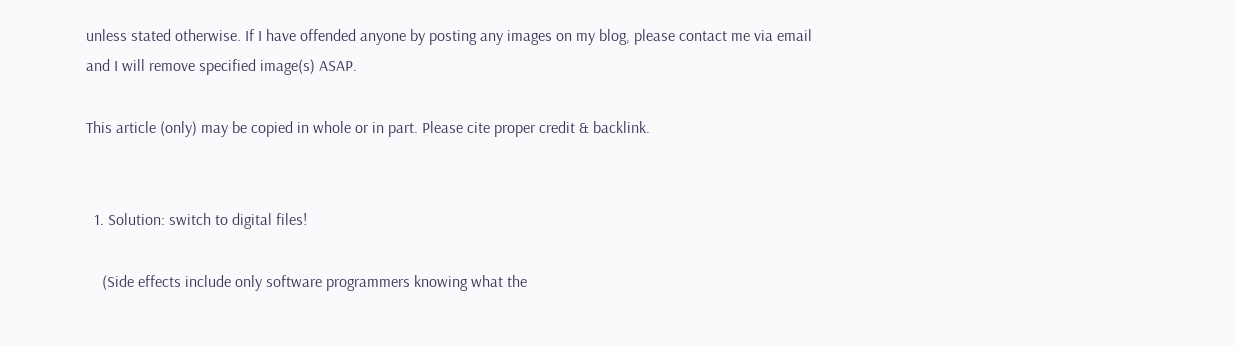unless stated otherwise. If I have offended anyone by posting any images on my blog, please contact me via email and I will remove specified image(s) ASAP.

This article (only) may be copied in whole or in part. Please cite proper credit & backlink.


  1. Solution: switch to digital files!

    (Side effects include only software programmers knowing what the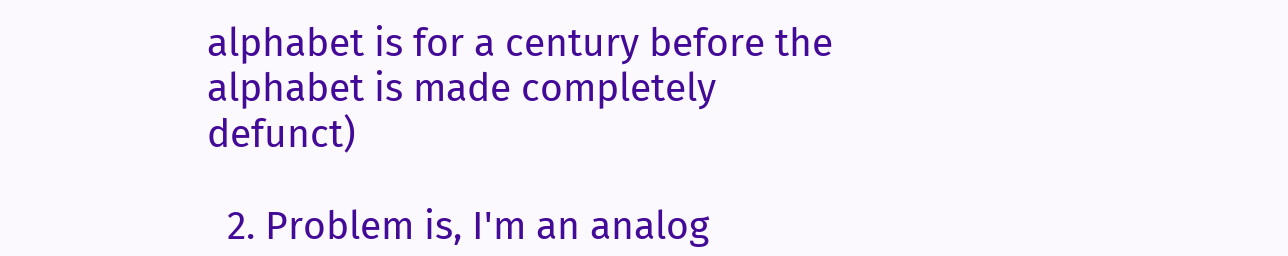alphabet is for a century before the alphabet is made completely defunct)

  2. Problem is, I'm an analog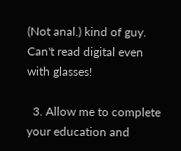(Not anal.) kind of guy. Can't read digital even with glasses!

  3. Allow me to complete your education and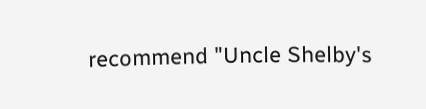recommend "Uncle Shelby's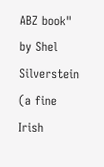ABZ book" by Shel Silverstein (a fine Irish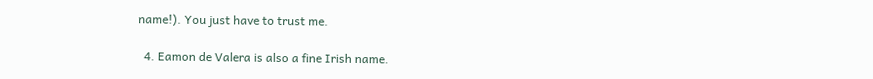name!). You just have to trust me.

  4. Eamon de Valera is also a fine Irish name.